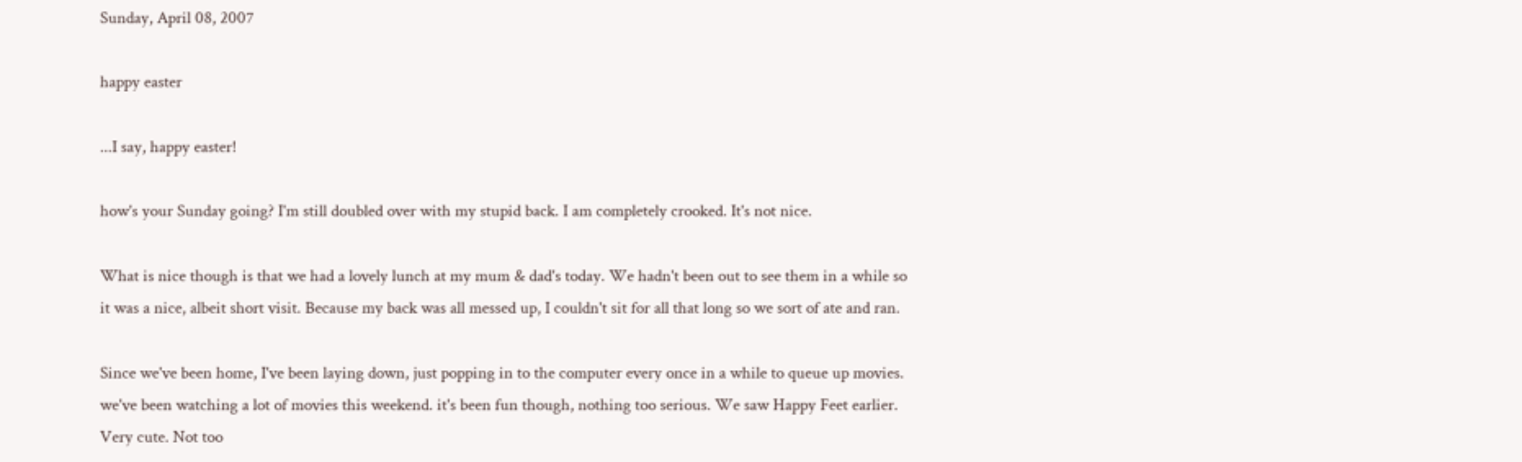Sunday, April 08, 2007

happy easter

...I say, happy easter!

how's your Sunday going? I'm still doubled over with my stupid back. I am completely crooked. It's not nice.

What is nice though is that we had a lovely lunch at my mum & dad's today. We hadn't been out to see them in a while so it was a nice, albeit short visit. Because my back was all messed up, I couldn't sit for all that long so we sort of ate and ran.

Since we've been home, I've been laying down, just popping in to the computer every once in a while to queue up movies. we've been watching a lot of movies this weekend. it's been fun though, nothing too serious. We saw Happy Feet earlier. Very cute. Not too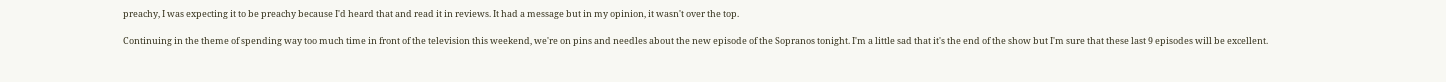preachy, I was expecting it to be preachy because I'd heard that and read it in reviews. It had a message but in my opinion, it wasn't over the top.

Continuing in the theme of spending way too much time in front of the television this weekend, we're on pins and needles about the new episode of the Sopranos tonight. I'm a little sad that it's the end of the show but I'm sure that these last 9 episodes will be excellent.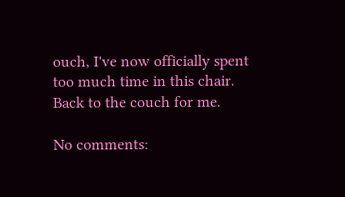ouch, I've now officially spent too much time in this chair. Back to the couch for me.

No comments: